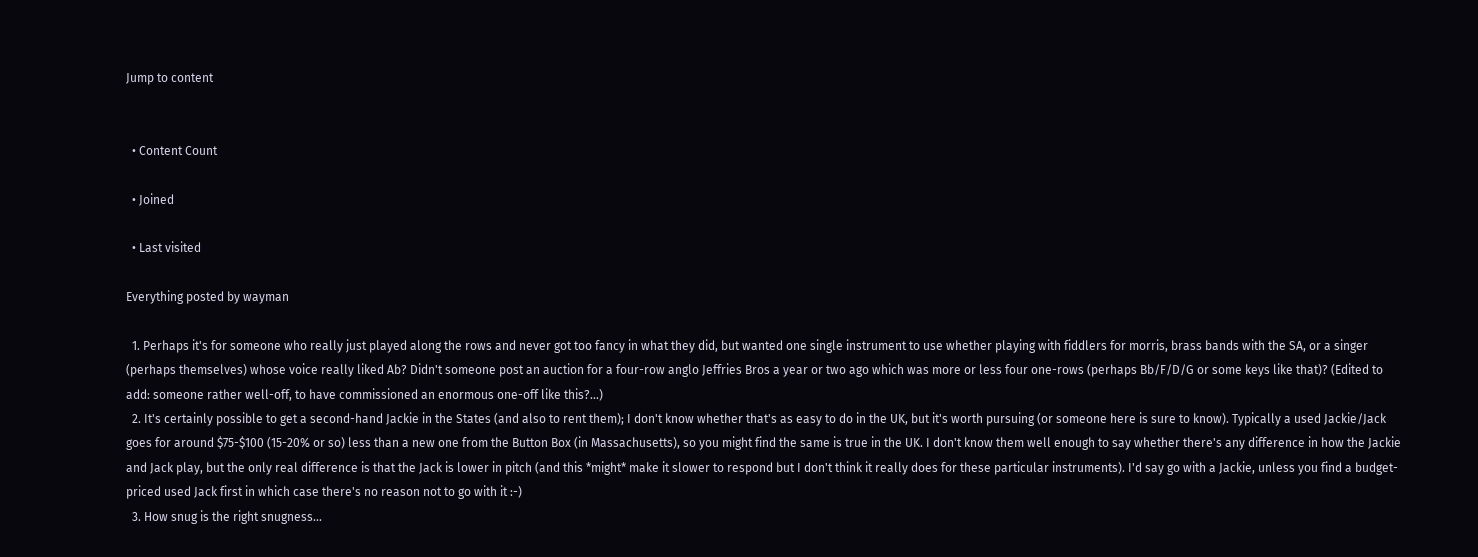Jump to content


  • Content Count

  • Joined

  • Last visited

Everything posted by wayman

  1. Perhaps it's for someone who really just played along the rows and never got too fancy in what they did, but wanted one single instrument to use whether playing with fiddlers for morris, brass bands with the SA, or a singer (perhaps themselves) whose voice really liked Ab? Didn't someone post an auction for a four-row anglo Jeffries Bros a year or two ago which was more or less four one-rows (perhaps Bb/F/D/G or some keys like that)? (Edited to add: someone rather well-off, to have commissioned an enormous one-off like this?...)
  2. It's certainly possible to get a second-hand Jackie in the States (and also to rent them); I don't know whether that's as easy to do in the UK, but it's worth pursuing (or someone here is sure to know). Typically a used Jackie/Jack goes for around $75-$100 (15-20% or so) less than a new one from the Button Box (in Massachusetts), so you might find the same is true in the UK. I don't know them well enough to say whether there's any difference in how the Jackie and Jack play, but the only real difference is that the Jack is lower in pitch (and this *might* make it slower to respond but I don't think it really does for these particular instruments). I'd say go with a Jackie, unless you find a budget-priced used Jack first in which case there's no reason not to go with it :-)
  3. How snug is the right snugness...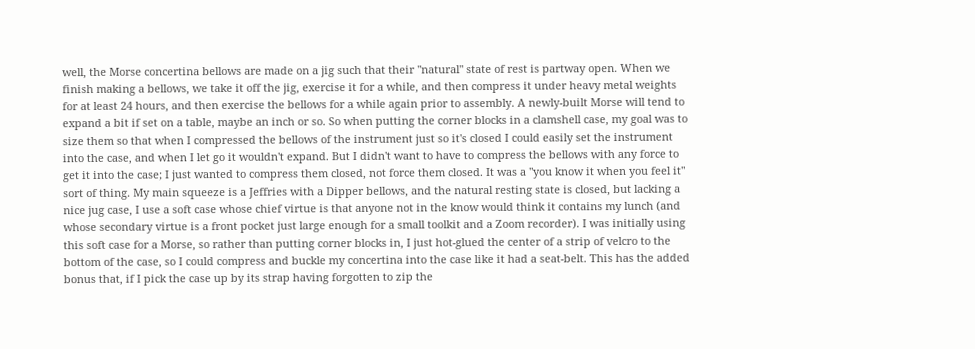well, the Morse concertina bellows are made on a jig such that their "natural" state of rest is partway open. When we finish making a bellows, we take it off the jig, exercise it for a while, and then compress it under heavy metal weights for at least 24 hours, and then exercise the bellows for a while again prior to assembly. A newly-built Morse will tend to expand a bit if set on a table, maybe an inch or so. So when putting the corner blocks in a clamshell case, my goal was to size them so that when I compressed the bellows of the instrument just so it's closed I could easily set the instrument into the case, and when I let go it wouldn't expand. But I didn't want to have to compress the bellows with any force to get it into the case; I just wanted to compress them closed, not force them closed. It was a "you know it when you feel it" sort of thing. My main squeeze is a Jeffries with a Dipper bellows, and the natural resting state is closed, but lacking a nice jug case, I use a soft case whose chief virtue is that anyone not in the know would think it contains my lunch (and whose secondary virtue is a front pocket just large enough for a small toolkit and a Zoom recorder). I was initially using this soft case for a Morse, so rather than putting corner blocks in, I just hot-glued the center of a strip of velcro to the bottom of the case, so I could compress and buckle my concertina into the case like it had a seat-belt. This has the added bonus that, if I pick the case up by its strap having forgotten to zip the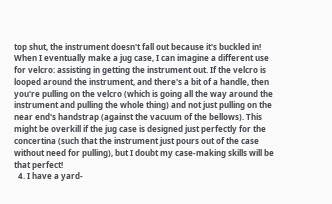top shut, the instrument doesn't fall out because it's buckled in! When I eventually make a jug case, I can imagine a different use for velcro: assisting in getting the instrument out. If the velcro is looped around the instrument, and there's a bit of a handle, then you're pulling on the velcro (which is going all the way around the instrument and pulling the whole thing) and not just pulling on the near end's handstrap (against the vacuum of the bellows). This might be overkill if the jug case is designed just perfectly for the concertina (such that the instrument just pours out of the case without need for pulling), but I doubt my case-making skills will be that perfect!
  4. I have a yard-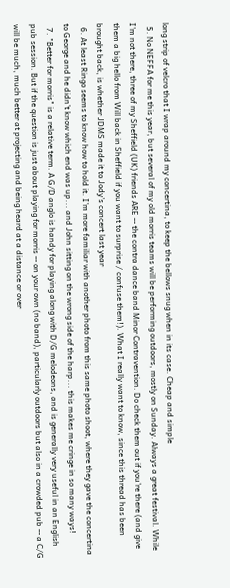long strip of velcro that I wrap around my concertina, to keep the bellows snug when in its case. Cheap and simple
  5. No NEFFA for me this year, but several of my old morris teams will be performing outdoors, mostly on Sunday. Always a great festival. While I'm not there, three of my Sheffield (UK) friends ARE -- the contra dance band Minor Contravention. Do check them out if you're there (and give them a big hello from Will back in Sheffield if you want to surprise / confuse them!). What I really want to know, since this thread has been brought back, is whether JDMS made it to Jody's concert last year
  6. At least Ringo seems to know how to hold it. I'm more familiar with another photo from this same photo shoot, where they gave the concertina to George and he didn't know which end was up... and John sitting on the wrong side of the harp... this makes me cringe in so many ways!
  7. "Better for morris" is a relative term. A G/D anglo is handy for playing along with D/G melodeons, and is generally very useful in an English pub session. But if the question is just about playing for morris -- on your own (no band), particularly outdoors but also in a crowded pub -- a C/G will be much, much better at projecting and being heard at a distance or over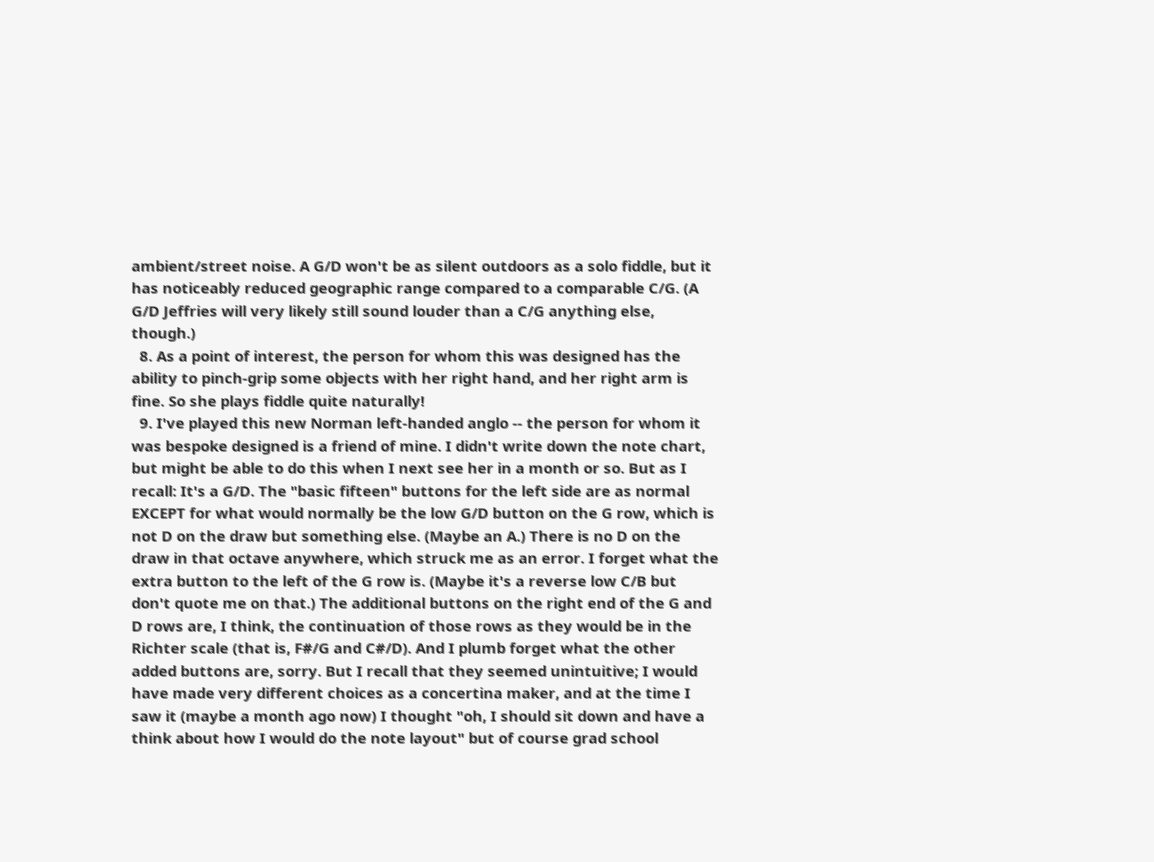ambient/street noise. A G/D won't be as silent outdoors as a solo fiddle, but it has noticeably reduced geographic range compared to a comparable C/G. (A G/D Jeffries will very likely still sound louder than a C/G anything else, though.)
  8. As a point of interest, the person for whom this was designed has the ability to pinch-grip some objects with her right hand, and her right arm is fine. So she plays fiddle quite naturally!
  9. I've played this new Norman left-handed anglo -- the person for whom it was bespoke designed is a friend of mine. I didn't write down the note chart, but might be able to do this when I next see her in a month or so. But as I recall: It's a G/D. The "basic fifteen" buttons for the left side are as normal EXCEPT for what would normally be the low G/D button on the G row, which is not D on the draw but something else. (Maybe an A.) There is no D on the draw in that octave anywhere, which struck me as an error. I forget what the extra button to the left of the G row is. (Maybe it's a reverse low C/B but don't quote me on that.) The additional buttons on the right end of the G and D rows are, I think, the continuation of those rows as they would be in the Richter scale (that is, F#/G and C#/D). And I plumb forget what the other added buttons are, sorry. But I recall that they seemed unintuitive; I would have made very different choices as a concertina maker, and at the time I saw it (maybe a month ago now) I thought "oh, I should sit down and have a think about how I would do the note layout" but of course grad school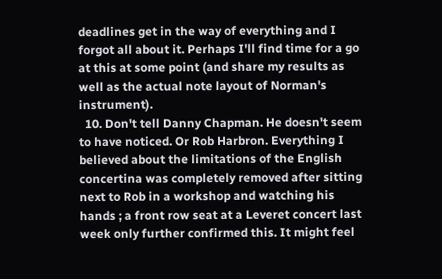deadlines get in the way of everything and I forgot all about it. Perhaps I'll find time for a go at this at some point (and share my results as well as the actual note layout of Norman's instrument).
  10. Don't tell Danny Chapman. He doesn't seem to have noticed. Or Rob Harbron. Everything I believed about the limitations of the English concertina was completely removed after sitting next to Rob in a workshop and watching his hands ; a front row seat at a Leveret concert last week only further confirmed this. It might feel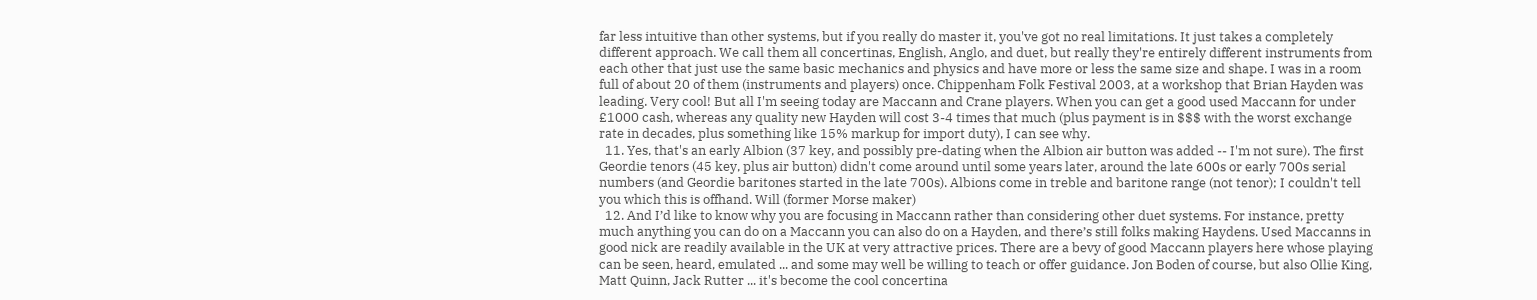far less intuitive than other systems, but if you really do master it, you've got no real limitations. It just takes a completely different approach. We call them all concertinas, English, Anglo, and duet, but really they're entirely different instruments from each other that just use the same basic mechanics and physics and have more or less the same size and shape. I was in a room full of about 20 of them (instruments and players) once. Chippenham Folk Festival 2003, at a workshop that Brian Hayden was leading. Very cool! But all I'm seeing today are Maccann and Crane players. When you can get a good used Maccann for under £1000 cash, whereas any quality new Hayden will cost 3-4 times that much (plus payment is in $$$ with the worst exchange rate in decades, plus something like 15% markup for import duty), I can see why.
  11. Yes, that's an early Albion (37 key, and possibly pre-dating when the Albion air button was added -- I'm not sure). The first Geordie tenors (45 key, plus air button) didn't come around until some years later, around the late 600s or early 700s serial numbers (and Geordie baritones started in the late 700s). Albions come in treble and baritone range (not tenor); I couldn't tell you which this is offhand. Will (former Morse maker)
  12. And I’d like to know why you are focusing in Maccann rather than considering other duet systems. For instance, pretty much anything you can do on a Maccann you can also do on a Hayden, and there’s still folks making Haydens. Used Maccanns in good nick are readily available in the UK at very attractive prices. There are a bevy of good Maccann players here whose playing can be seen, heard, emulated ... and some may well be willing to teach or offer guidance. Jon Boden of course, but also Ollie King, Matt Quinn, Jack Rutter ... it's become the cool concertina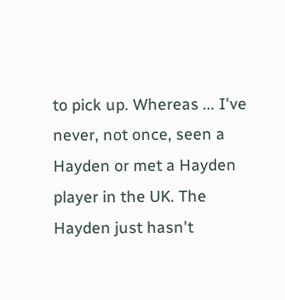to pick up. Whereas ... I've never, not once, seen a Hayden or met a Hayden player in the UK. The Hayden just hasn't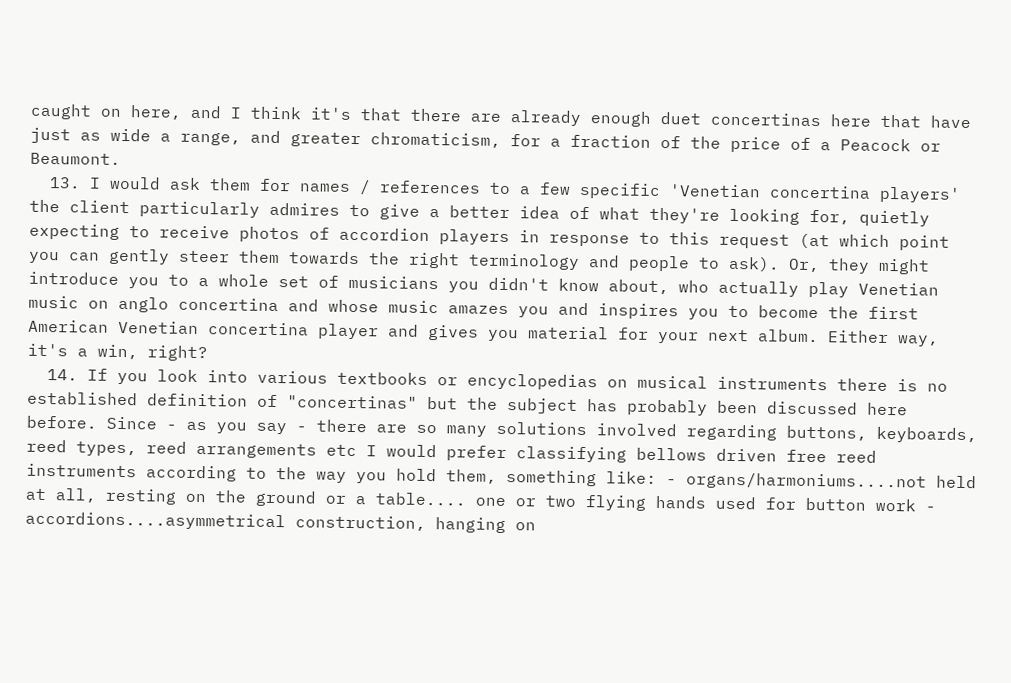caught on here, and I think it's that there are already enough duet concertinas here that have just as wide a range, and greater chromaticism, for a fraction of the price of a Peacock or Beaumont.
  13. I would ask them for names / references to a few specific 'Venetian concertina players' the client particularly admires to give a better idea of what they're looking for, quietly expecting to receive photos of accordion players in response to this request (at which point you can gently steer them towards the right terminology and people to ask). Or, they might introduce you to a whole set of musicians you didn't know about, who actually play Venetian music on anglo concertina and whose music amazes you and inspires you to become the first American Venetian concertina player and gives you material for your next album. Either way, it's a win, right?
  14. If you look into various textbooks or encyclopedias on musical instruments there is no established definition of "concertinas" but the subject has probably been discussed here before. Since - as you say - there are so many solutions involved regarding buttons, keyboards, reed types, reed arrangements etc I would prefer classifying bellows driven free reed instruments according to the way you hold them, something like: - organs/harmoniums....not held at all, resting on the ground or a table.... one or two flying hands used for button work - accordions....asymmetrical construction, hanging on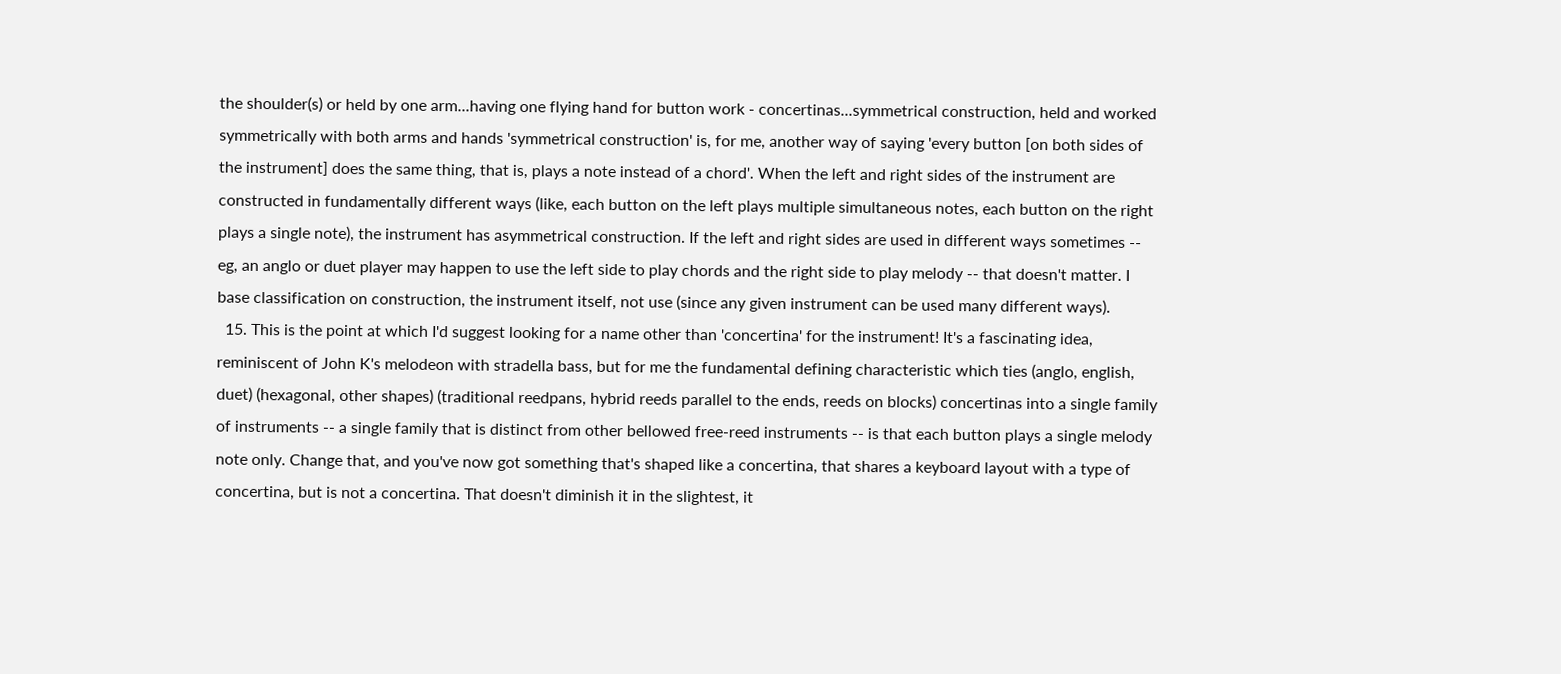the shoulder(s) or held by one arm...having one flying hand for button work - concertinas...symmetrical construction, held and worked symmetrically with both arms and hands 'symmetrical construction' is, for me, another way of saying 'every button [on both sides of the instrument] does the same thing, that is, plays a note instead of a chord'. When the left and right sides of the instrument are constructed in fundamentally different ways (like, each button on the left plays multiple simultaneous notes, each button on the right plays a single note), the instrument has asymmetrical construction. If the left and right sides are used in different ways sometimes -- eg, an anglo or duet player may happen to use the left side to play chords and the right side to play melody -- that doesn't matter. I base classification on construction, the instrument itself, not use (since any given instrument can be used many different ways).
  15. This is the point at which I'd suggest looking for a name other than 'concertina' for the instrument! It's a fascinating idea, reminiscent of John K's melodeon with stradella bass, but for me the fundamental defining characteristic which ties (anglo, english, duet) (hexagonal, other shapes) (traditional reedpans, hybrid reeds parallel to the ends, reeds on blocks) concertinas into a single family of instruments -- a single family that is distinct from other bellowed free-reed instruments -- is that each button plays a single melody note only. Change that, and you've now got something that's shaped like a concertina, that shares a keyboard layout with a type of concertina, but is not a concertina. That doesn't diminish it in the slightest, it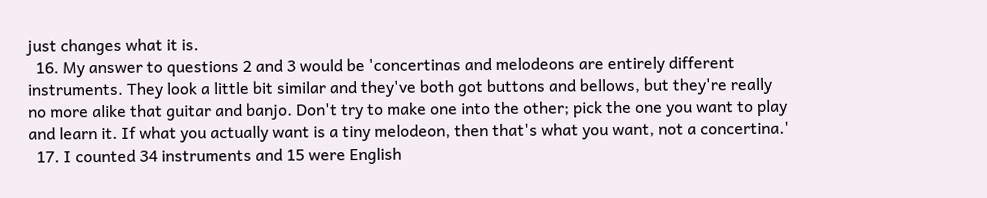just changes what it is.
  16. My answer to questions 2 and 3 would be 'concertinas and melodeons are entirely different instruments. They look a little bit similar and they've both got buttons and bellows, but they're really no more alike that guitar and banjo. Don't try to make one into the other; pick the one you want to play and learn it. If what you actually want is a tiny melodeon, then that's what you want, not a concertina.'
  17. I counted 34 instruments and 15 were English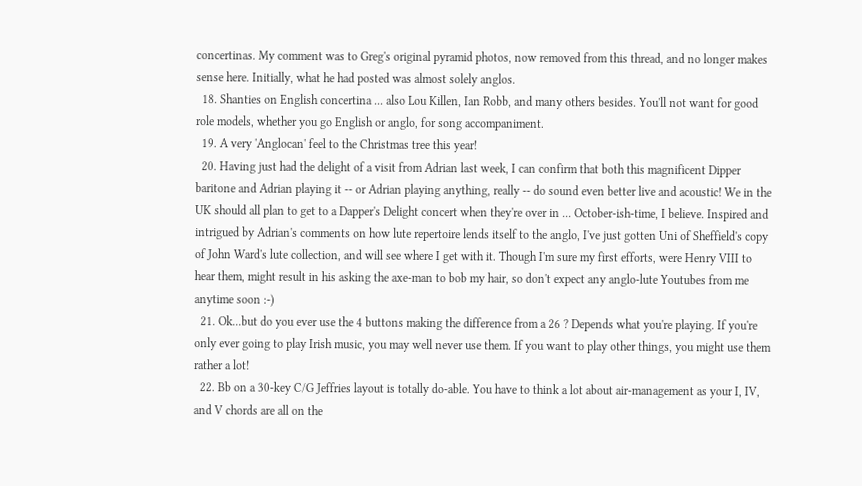concertinas. My comment was to Greg's original pyramid photos, now removed from this thread, and no longer makes sense here. Initially, what he had posted was almost solely anglos.
  18. Shanties on English concertina ... also Lou Killen, Ian Robb, and many others besides. You'll not want for good role models, whether you go English or anglo, for song accompaniment.
  19. A very 'Anglocan' feel to the Christmas tree this year!
  20. Having just had the delight of a visit from Adrian last week, I can confirm that both this magnificent Dipper baritone and Adrian playing it -- or Adrian playing anything, really -- do sound even better live and acoustic! We in the UK should all plan to get to a Dapper's Delight concert when they're over in ... October-ish-time, I believe. Inspired and intrigued by Adrian's comments on how lute repertoire lends itself to the anglo, I've just gotten Uni of Sheffield's copy of John Ward's lute collection, and will see where I get with it. Though I'm sure my first efforts, were Henry VIII to hear them, might result in his asking the axe-man to bob my hair, so don't expect any anglo-lute Youtubes from me anytime soon :-)
  21. Ok...but do you ever use the 4 buttons making the difference from a 26 ? Depends what you're playing. If you're only ever going to play Irish music, you may well never use them. If you want to play other things, you might use them rather a lot!
  22. Bb on a 30-key C/G Jeffries layout is totally do-able. You have to think a lot about air-management as your I, IV, and V chords are all on the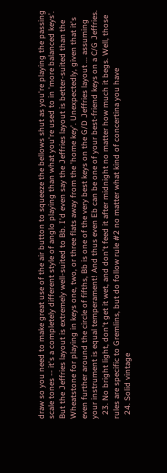draw so you need to make great use of the air button to squeeze the bellows shut as you're playing the passing scale tones -- it's a completely different style of anglo playing than what you're used to in 'more balanced keys'. But the Jeffries layout is extremely well-suited to Bb. I'd even say the Jeffries layout is better-suited than the Wheatstone for playing in keys one, two, or three flats away from the 'home key'. Unexpectedly, given that it's even further around the circle of fifths, Bb is one of the very best keys on the G/D Jeffries layout ... assuming your instrument is equal temperament! And thus even Eb can be one of your best-friend keys on a C/G Jeffries.
  23. No bright light, don't get it wet, and don't feed it after midnight no matter how much it begs. Well, those rules are specific to Gremlins, but do follow rule #2 no matter what kind of concertina you have
  24. Solid vintage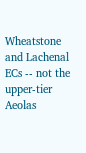Wheatstone and Lachenal ECs -- not the upper-tier Aeolas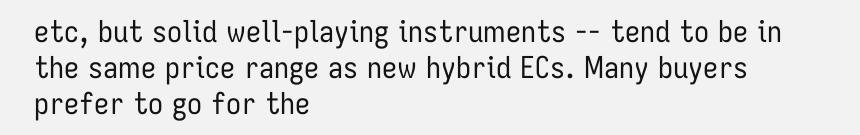etc, but solid well-playing instruments -- tend to be in the same price range as new hybrid ECs. Many buyers prefer to go for the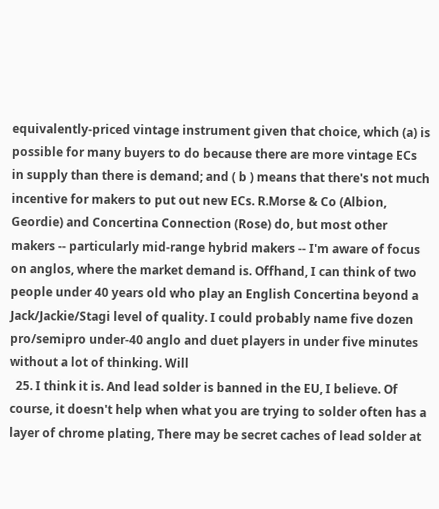equivalently-priced vintage instrument given that choice, which (a) is possible for many buyers to do because there are more vintage ECs in supply than there is demand; and ( b ) means that there's not much incentive for makers to put out new ECs. R.Morse & Co (Albion, Geordie) and Concertina Connection (Rose) do, but most other makers -- particularly mid-range hybrid makers -- I'm aware of focus on anglos, where the market demand is. Offhand, I can think of two people under 40 years old who play an English Concertina beyond a Jack/Jackie/Stagi level of quality. I could probably name five dozen pro/semipro under-40 anglo and duet players in under five minutes without a lot of thinking. Will
  25. I think it is. And lead solder is banned in the EU, I believe. Of course, it doesn't help when what you are trying to solder often has a layer of chrome plating, There may be secret caches of lead solder at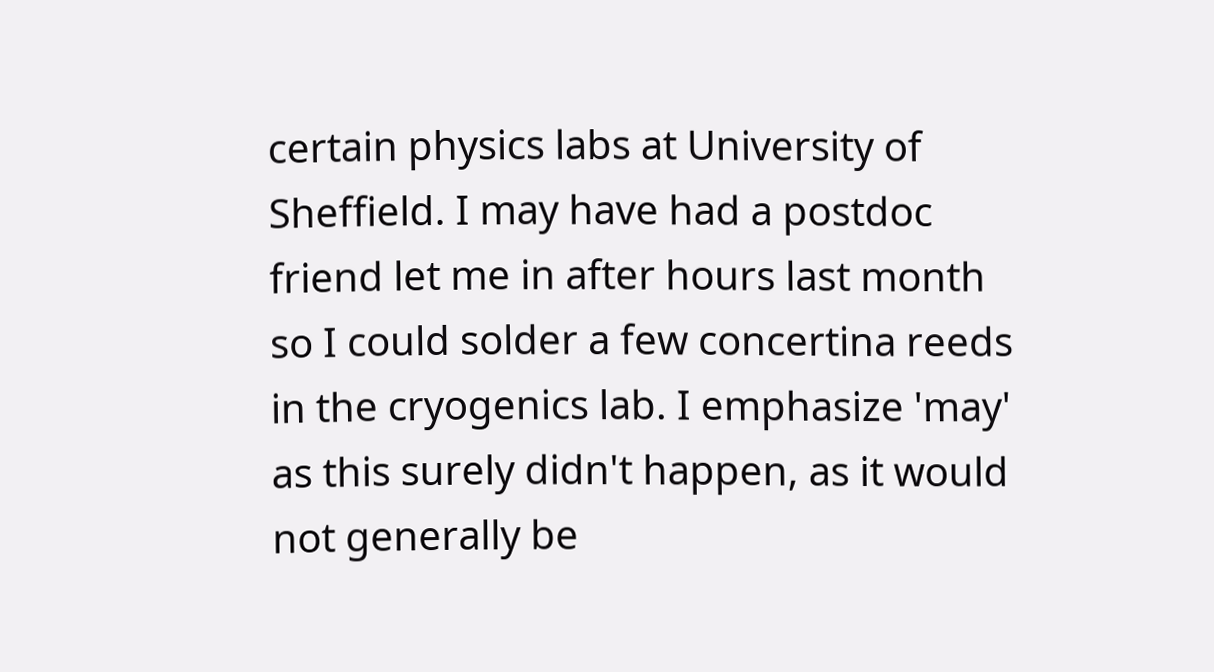certain physics labs at University of Sheffield. I may have had a postdoc friend let me in after hours last month so I could solder a few concertina reeds in the cryogenics lab. I emphasize 'may' as this surely didn't happen, as it would not generally be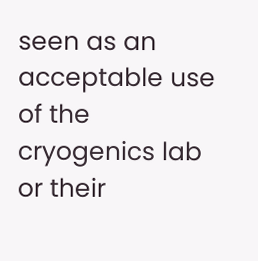seen as an acceptable use of the cryogenics lab or their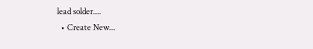lead solder....
  • Create New...